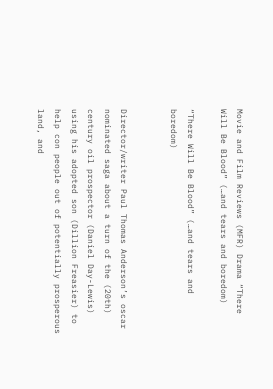Movie and Film Reviews (MFR) Drama “There Will Be Blood” (…and tears and boredom)

“There Will Be Blood” (…and tears and boredom)


Director/writer Paul Thomas Anderson’s oscar nominated saga about a turn of the (20th) century oil prospector (Daniel Day-Lewis) using his adopted son (Dillion Freasier) to help con people out of potentially prosperous land, and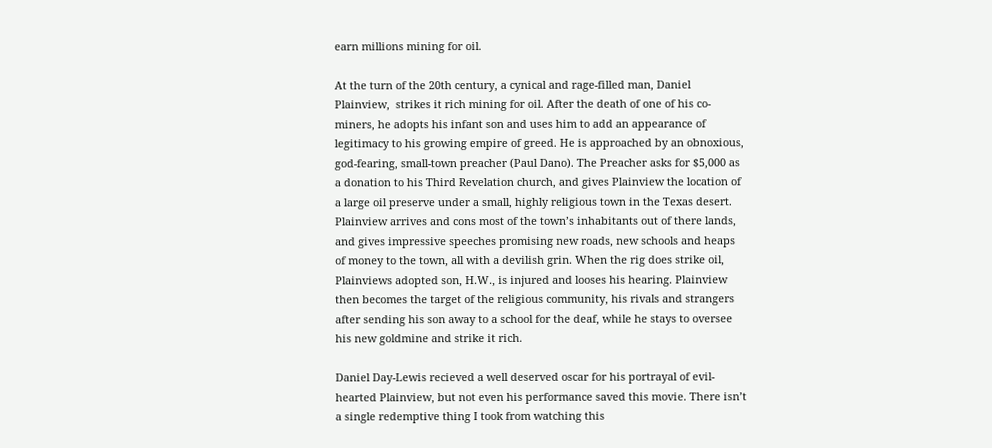earn millions mining for oil.

At the turn of the 20th century, a cynical and rage-filled man, Daniel Plainview,  strikes it rich mining for oil. After the death of one of his co-miners, he adopts his infant son and uses him to add an appearance of legitimacy to his growing empire of greed. He is approached by an obnoxious, god-fearing, small-town preacher (Paul Dano). The Preacher asks for $5,000 as a donation to his Third Revelation church, and gives Plainview the location of a large oil preserve under a small, highly religious town in the Texas desert. Plainview arrives and cons most of the town’s inhabitants out of there lands, and gives impressive speeches promising new roads, new schools and heaps of money to the town, all with a devilish grin. When the rig does strike oil, Plainviews adopted son, H.W., is injured and looses his hearing. Plainview then becomes the target of the religious community, his rivals and strangers after sending his son away to a school for the deaf, while he stays to oversee his new goldmine and strike it rich.

Daniel Day-Lewis recieved a well deserved oscar for his portrayal of evil-hearted Plainview, but not even his performance saved this movie. There isn’t a single redemptive thing I took from watching this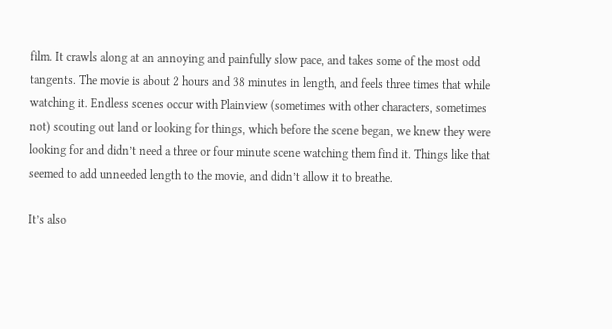film. It crawls along at an annoying and painfully slow pace, and takes some of the most odd tangents. The movie is about 2 hours and 38 minutes in length, and feels three times that while watching it. Endless scenes occur with Plainview (sometimes with other characters, sometimes not) scouting out land or looking for things, which before the scene began, we knew they were looking for and didn’t need a three or four minute scene watching them find it. Things like that seemed to add unneeded length to the movie, and didn’t allow it to breathe.

It’s also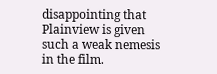disappointing that Plainview is given such a weak nemesis in the film.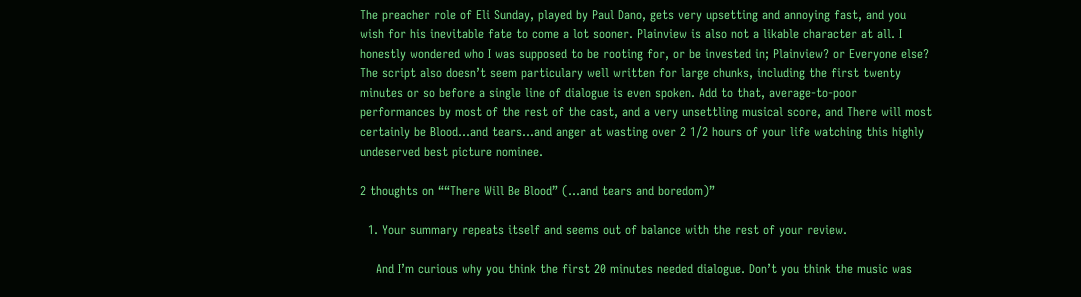The preacher role of Eli Sunday, played by Paul Dano, gets very upsetting and annoying fast, and you wish for his inevitable fate to come a lot sooner. Plainview is also not a likable character at all. I honestly wondered who I was supposed to be rooting for, or be invested in; Plainview? or Everyone else? The script also doesn’t seem particulary well written for large chunks, including the first twenty minutes or so before a single line of dialogue is even spoken. Add to that, average-to-poor performances by most of the rest of the cast, and a very unsettling musical score, and There will most certainly be Blood…and tears…and anger at wasting over 2 1/2 hours of your life watching this highly undeserved best picture nominee.

2 thoughts on ““There Will Be Blood” (…and tears and boredom)”

  1. Your summary repeats itself and seems out of balance with the rest of your review.

    And I’m curious why you think the first 20 minutes needed dialogue. Don’t you think the music was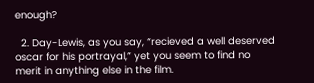enough?

  2. Day-Lewis, as you say, “recieved a well deserved oscar for his portrayal,” yet you seem to find no merit in anything else in the film.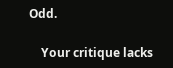Odd.

    Your critique lacks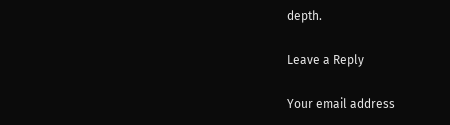depth.

Leave a Reply

Your email address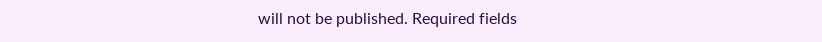will not be published. Required fields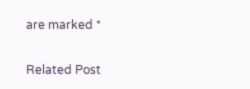are marked *

Related Post